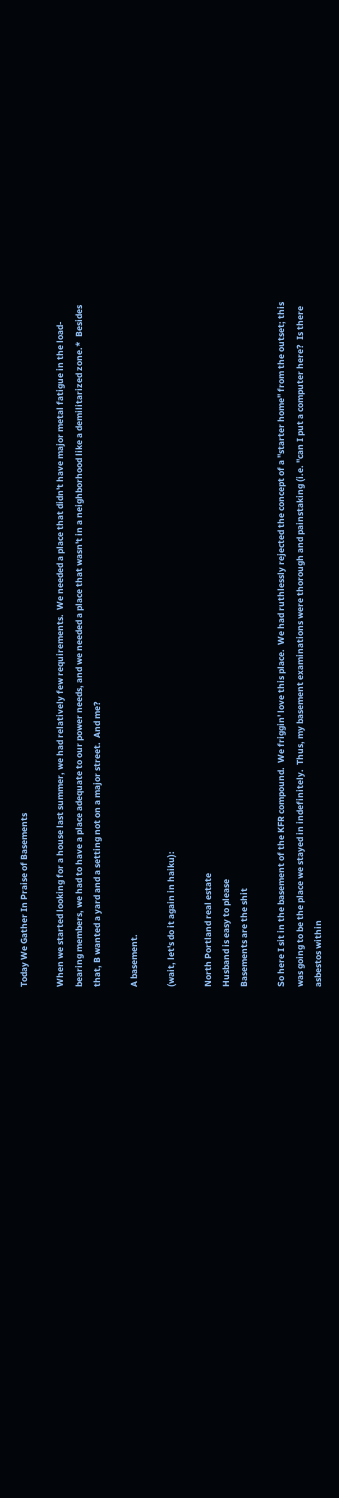Today We Gather In Praise of Basements

When we started looking for a house last summer, we had relatively few requirements.  We needed a place that didn't have major metal fatigue in the load-bearing members, we had to have a place adequate to our power needs, and we needed a place that wasn't in a neighborhood like a demilitarized zone.*  Besides that, B wanted a yard and a setting not on a major street.  And me?

A basement.

(wait, let's do it again in haiku):

North Portland real estate
Husband is easy to please
Basements are the shit

So here I sit in the basement of the KFR compound.  We friggin' love this place.  We had ruthlessly rejected the concept of a "starter home" from the outset; this was going to be the place we stayed in indefinitely.  Thus, my basement examinations were thorough and painstaking (i.e. "can I put a computer here?  Is there asbestos within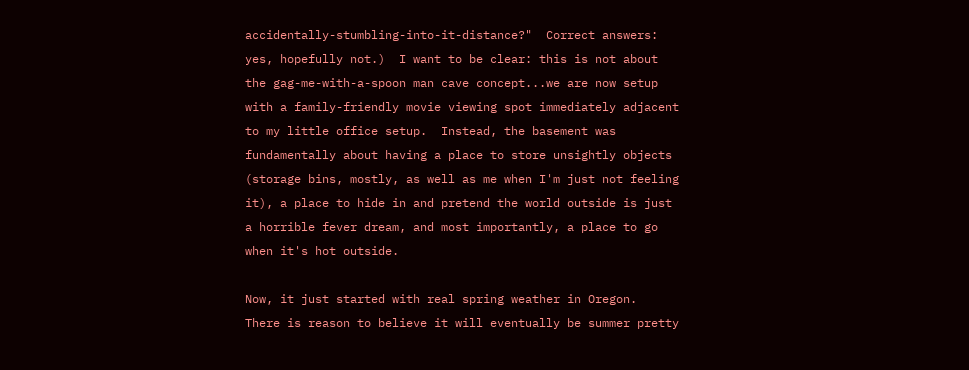accidentally-stumbling-into-it-distance?"  Correct answers: yes, hopefully not.)  I want to be clear: this is not about the gag-me-with-a-spoon man cave concept...we are now setup with a family-friendly movie viewing spot immediately adjacent to my little office setup.  Instead, the basement was fundamentally about having a place to store unsightly objects (storage bins, mostly, as well as me when I'm just not feeling it), a place to hide in and pretend the world outside is just a horrible fever dream, and most importantly, a place to go when it's hot outside.

Now, it just started with real spring weather in Oregon.  There is reason to believe it will eventually be summer pretty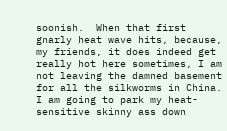soonish.  When that first gnarly heat wave hits, because, my friends, it does indeed get really hot here sometimes, I am not leaving the damned basement for all the silkworms in China.  I am going to park my heat-sensitive skinny ass down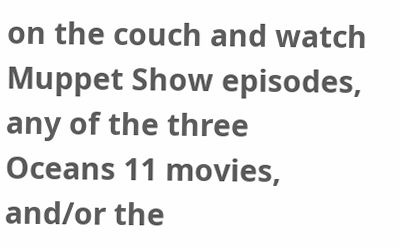on the couch and watch Muppet Show episodes, any of the three Oceans 11 movies, and/or the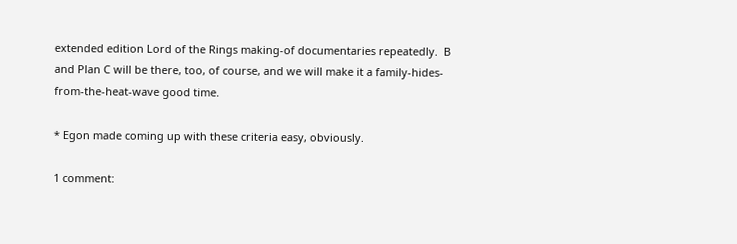extended edition Lord of the Rings making-of documentaries repeatedly.  B and Plan C will be there, too, of course, and we will make it a family-hides-from-the-heat-wave good time.

* Egon made coming up with these criteria easy, obviously.

1 comment: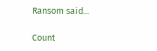Ransom said...

Count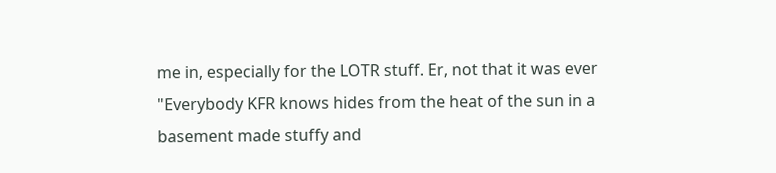me in, especially for the LOTR stuff. Er, not that it was ever "Everybody KFR knows hides from the heat of the sun in a basement made stuffy and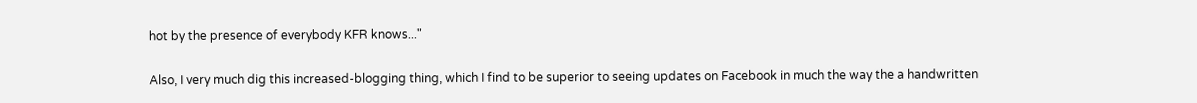hot by the presence of everybody KFR knows..."

Also, I very much dig this increased-blogging thing, which I find to be superior to seeing updates on Facebook in much the way the a handwritten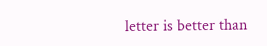letter is better than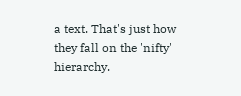a text. That's just how they fall on the 'nifty' hierarchy.